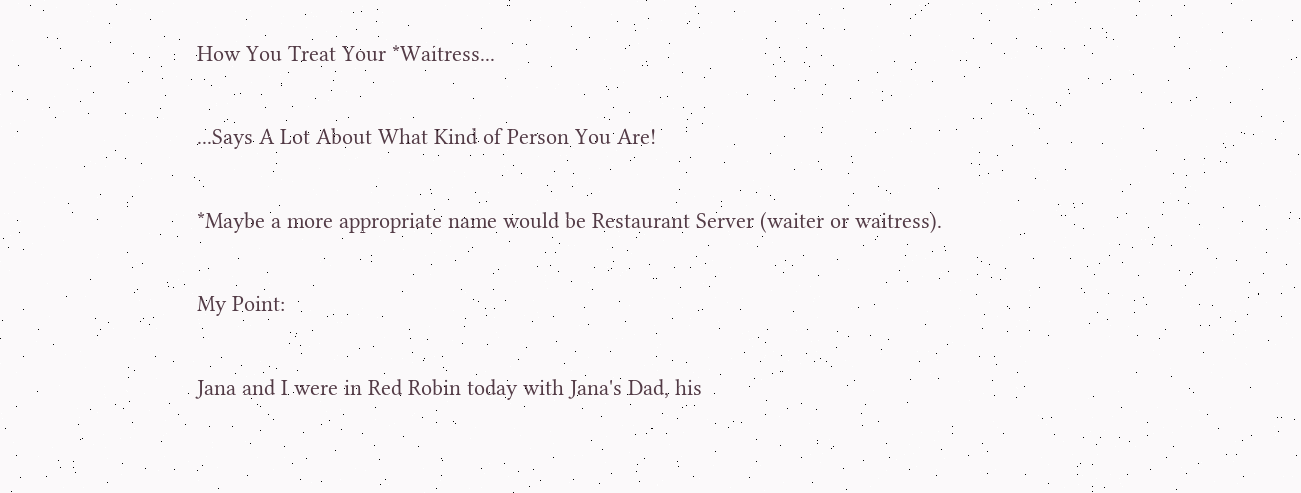How You Treat Your *Waitress...

...Says A Lot About What Kind of Person You Are!

*Maybe a more appropriate name would be Restaurant Server (waiter or waitress).

My Point:

Jana and I were in Red Robin today with Jana's Dad, his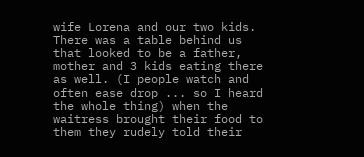wife Lorena and our two kids. There was a table behind us that looked to be a father, mother and 3 kids eating there as well. (I people watch and often ease drop ... so I heard the whole thing) when the waitress brought their food to them they rudely told their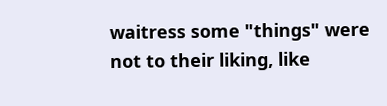waitress some "things" were not to their liking, like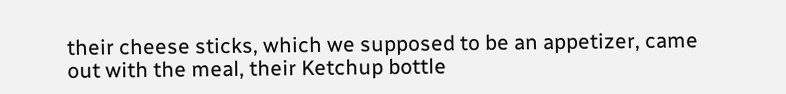their cheese sticks, which we supposed to be an appetizer, came out with the meal, their Ketchup bottle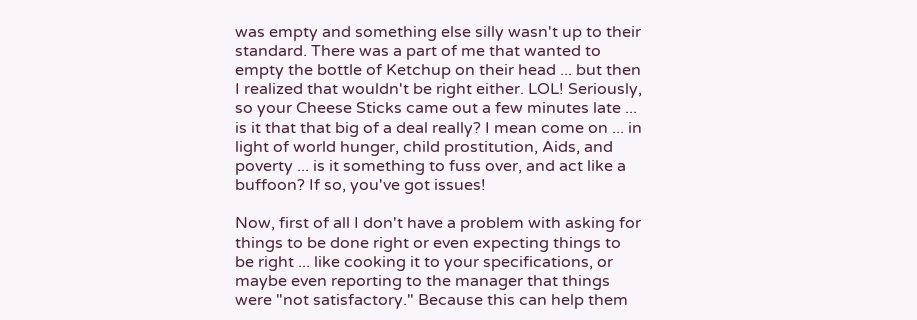was empty and something else silly wasn't up to their standard. There was a part of me that wanted to empty the bottle of Ketchup on their head ... but then I realized that wouldn't be right either. LOL! Seriously, so your Cheese Sticks came out a few minutes late ... is it that that big of a deal really? I mean come on ... in light of world hunger, child prostitution, Aids, and poverty ... is it something to fuss over, and act like a buffoon? If so, you've got issues!

Now, first of all I don't have a problem with asking for things to be done right or even expecting things to be right ... like cooking it to your specifications, or maybe even reporting to the manager that things were "not satisfactory." Because this can help them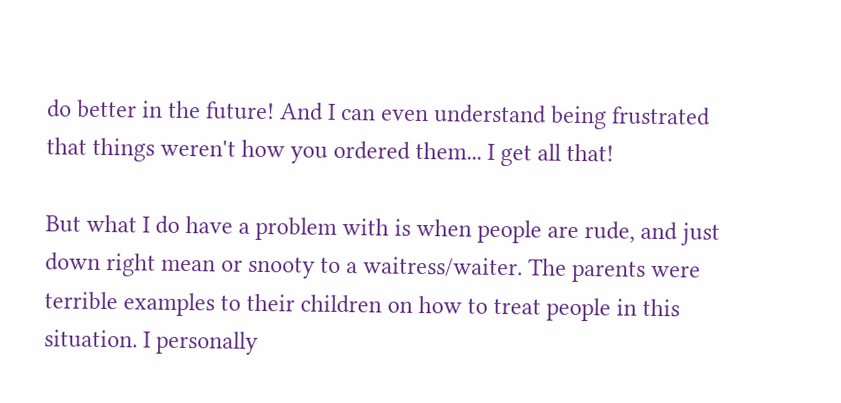do better in the future! And I can even understand being frustrated that things weren't how you ordered them... I get all that!

But what I do have a problem with is when people are rude, and just down right mean or snooty to a waitress/waiter. The parents were terrible examples to their children on how to treat people in this situation. I personally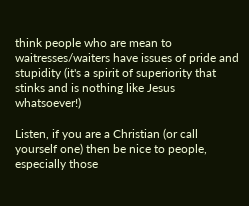think people who are mean to waitresses/waiters have issues of pride and stupidity (it's a spirit of superiority that stinks and is nothing like Jesus whatsoever!)

Listen, if you are a Christian (or call yourself one) then be nice to people, especially those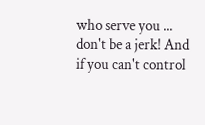who serve you ... don't be a jerk! And if you can't control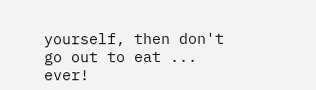yourself, then don't go out to eat ... ever!